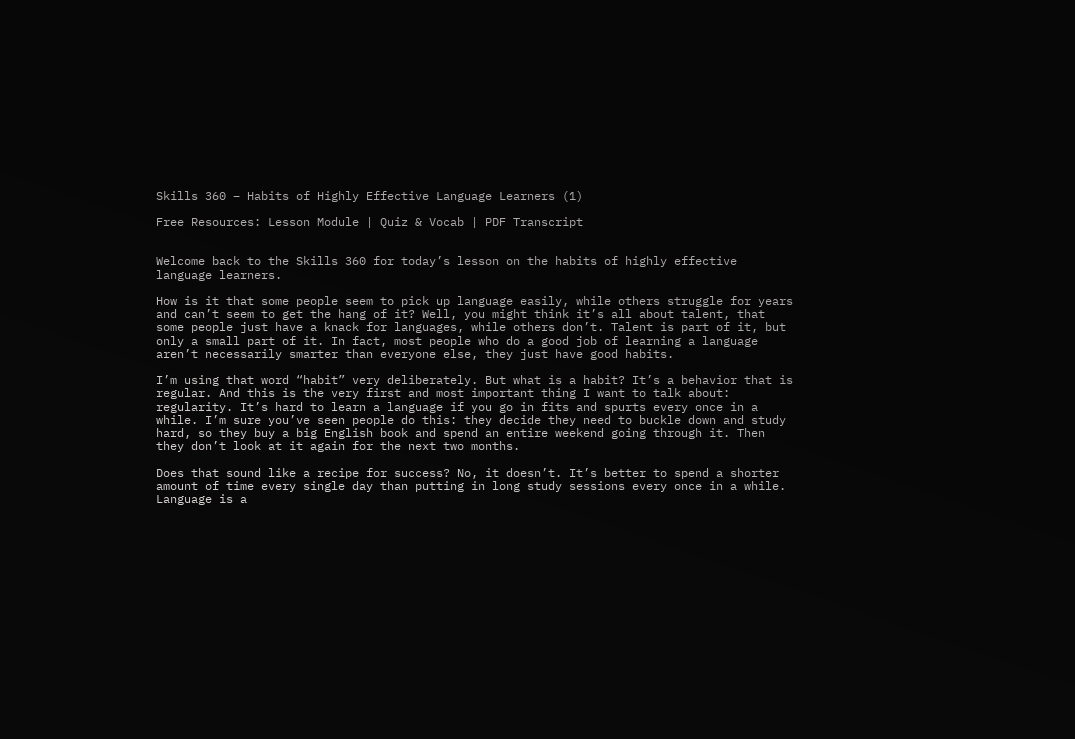Skills 360 – Habits of Highly Effective Language Learners (1)

Free Resources: Lesson Module | Quiz & Vocab | PDF Transcript


Welcome back to the Skills 360 for today’s lesson on the habits of highly effective language learners.

How is it that some people seem to pick up language easily, while others struggle for years and can’t seem to get the hang of it? Well, you might think it’s all about talent, that some people just have a knack for languages, while others don’t. Talent is part of it, but only a small part of it. In fact, most people who do a good job of learning a language aren’t necessarily smarter than everyone else, they just have good habits.

I’m using that word “habit” very deliberately. But what is a habit? It’s a behavior that is regular. And this is the very first and most important thing I want to talk about: regularity. It’s hard to learn a language if you go in fits and spurts every once in a while. I’m sure you’ve seen people do this: they decide they need to buckle down and study hard, so they buy a big English book and spend an entire weekend going through it. Then they don’t look at it again for the next two months.

Does that sound like a recipe for success? No, it doesn’t. It’s better to spend a shorter amount of time every single day than putting in long study sessions every once in a while. Language is a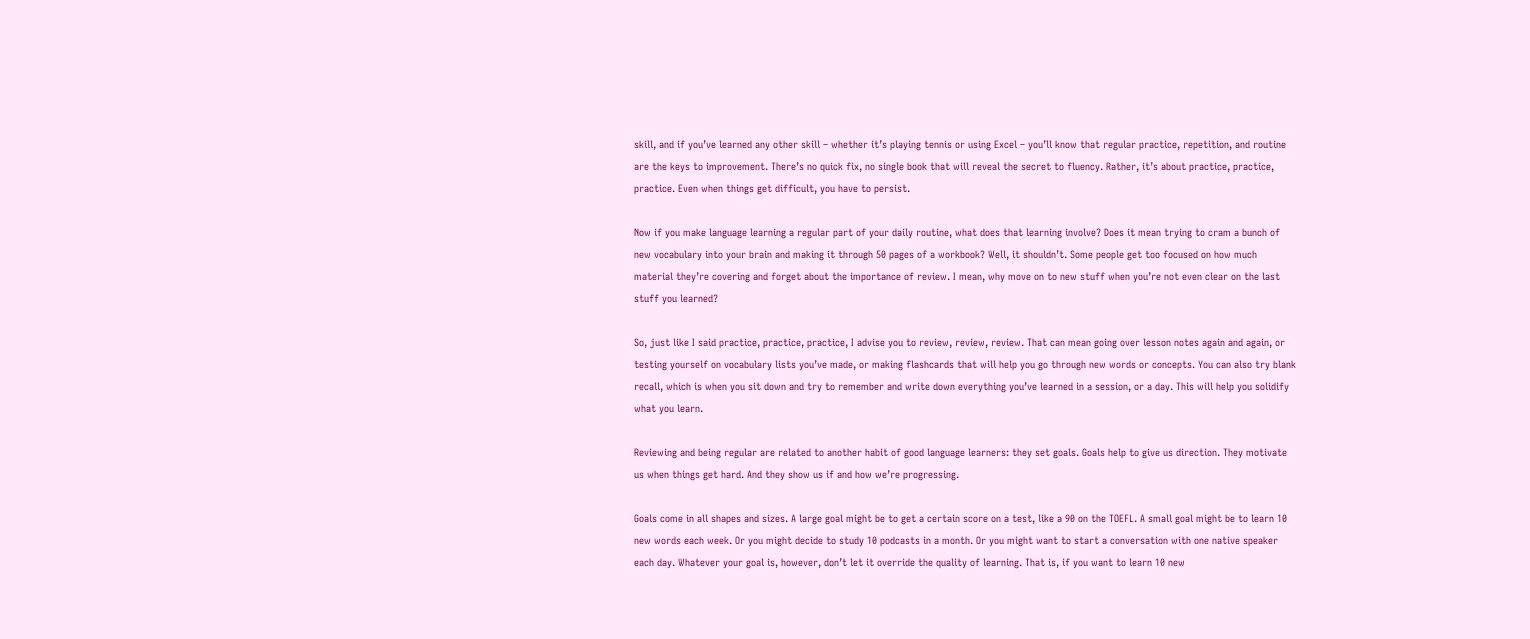skill, and if you’ve learned any other skill – whether it’s playing tennis or using Excel – you’ll know that regular practice, repetition, and routine are the keys to improvement. There’s no quick fix, no single book that will reveal the secret to fluency. Rather, it’s about practice, practice, practice. Even when things get difficult, you have to persist.

Now if you make language learning a regular part of your daily routine, what does that learning involve? Does it mean trying to cram a bunch of new vocabulary into your brain and making it through 50 pages of a workbook? Well, it shouldn’t. Some people get too focused on how much material they’re covering and forget about the importance of review. I mean, why move on to new stuff when you’re not even clear on the last stuff you learned?

So, just like I said practice, practice, practice, I advise you to review, review, review. That can mean going over lesson notes again and again, or testing yourself on vocabulary lists you’ve made, or making flashcards that will help you go through new words or concepts. You can also try blank recall, which is when you sit down and try to remember and write down everything you’ve learned in a session, or a day. This will help you solidify what you learn.

Reviewing and being regular are related to another habit of good language learners: they set goals. Goals help to give us direction. They motivate us when things get hard. And they show us if and how we’re progressing.

Goals come in all shapes and sizes. A large goal might be to get a certain score on a test, like a 90 on the TOEFL. A small goal might be to learn 10 new words each week. Or you might decide to study 10 podcasts in a month. Or you might want to start a conversation with one native speaker each day. Whatever your goal is, however, don’t let it override the quality of learning. That is, if you want to learn 10 new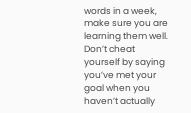words in a week, make sure you are learning them well. Don’t cheat yourself by saying you’ve met your goal when you haven’t actually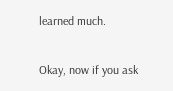learned much.

Okay, now if you ask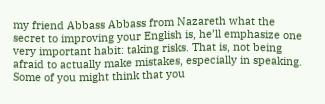my friend Abbass Abbass from Nazareth what the secret to improving your English is, he’ll emphasize one very important habit: taking risks. That is, not being afraid to actually make mistakes, especially in speaking. Some of you might think that you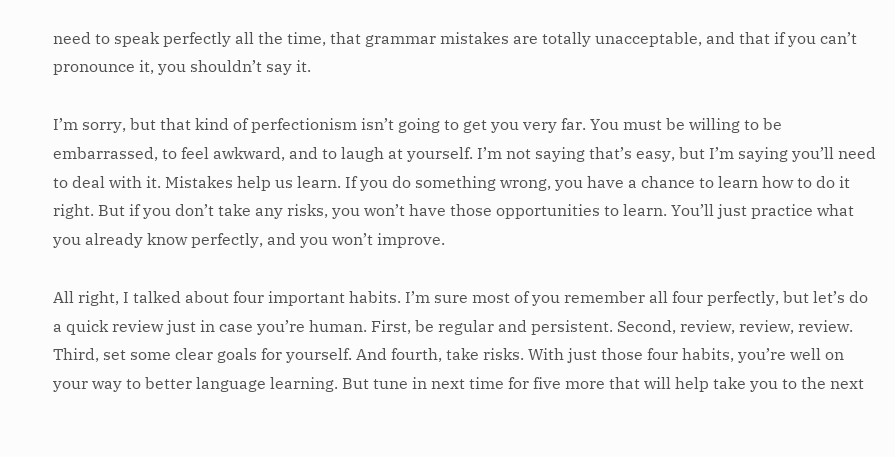need to speak perfectly all the time, that grammar mistakes are totally unacceptable, and that if you can’t pronounce it, you shouldn’t say it.

I’m sorry, but that kind of perfectionism isn’t going to get you very far. You must be willing to be embarrassed, to feel awkward, and to laugh at yourself. I’m not saying that’s easy, but I’m saying you’ll need to deal with it. Mistakes help us learn. If you do something wrong, you have a chance to learn how to do it right. But if you don’t take any risks, you won’t have those opportunities to learn. You’ll just practice what you already know perfectly, and you won’t improve.

All right, I talked about four important habits. I’m sure most of you remember all four perfectly, but let’s do a quick review just in case you’re human. First, be regular and persistent. Second, review, review, review. Third, set some clear goals for yourself. And fourth, take risks. With just those four habits, you’re well on your way to better language learning. But tune in next time for five more that will help take you to the next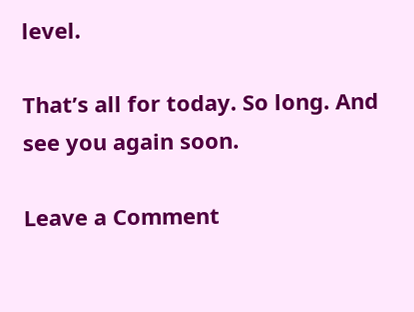level.

That’s all for today. So long. And see you again soon.

Leave a Comment